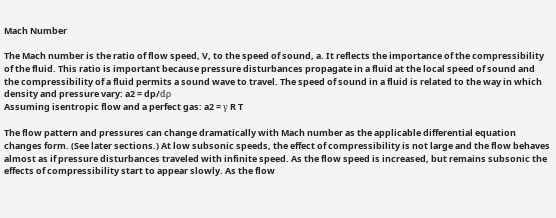Mach Number

The Mach number is the ratio of flow speed, V, to the speed of sound, a. It reflects the importance of the compressibility of the fluid. This ratio is important because pressure disturbances propagate in a fluid at the local speed of sound and the compressibility of a fluid permits a sound wave to travel. The speed of sound in a fluid is related to the way in which density and pressure vary: a2 = dp/dρ
Assuming isentropic flow and a perfect gas: a2 = γ R T

The flow pattern and pressures can change dramatically with Mach number as the applicable differential equation changes form. (See later sections.) At low subsonic speeds, the effect of compressibility is not large and the flow behaves almost as if pressure disturbances traveled with infinite speed. As the flow speed is increased, but remains subsonic the effects of compressibility start to appear slowly. As the flow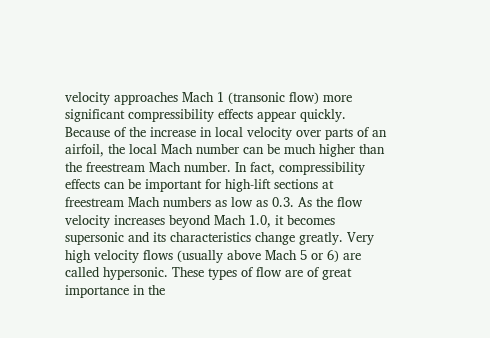velocity approaches Mach 1 (transonic flow) more significant compressibility effects appear quickly. Because of the increase in local velocity over parts of an airfoil, the local Mach number can be much higher than the freestream Mach number. In fact, compressibility effects can be important for high-lift sections at freestream Mach numbers as low as 0.3. As the flow velocity increases beyond Mach 1.0, it becomes supersonic and its characteristics change greatly. Very high velocity flows (usually above Mach 5 or 6) are called hypersonic. These types of flow are of great importance in the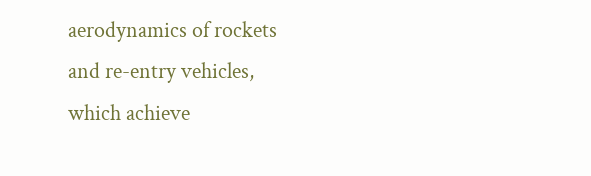aerodynamics of rockets and re-entry vehicles, which achieve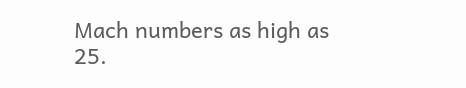Mach numbers as high as 25.